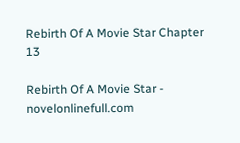Rebirth Of A Movie Star Chapter 13

Rebirth Of A Movie Star - novelonlinefull.com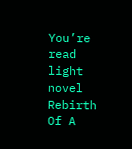You’re read light novel Rebirth Of A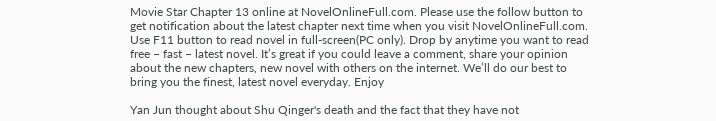Movie Star Chapter 13 online at NovelOnlineFull.com. Please use the follow button to get notification about the latest chapter next time when you visit NovelOnlineFull.com. Use F11 button to read novel in full-screen(PC only). Drop by anytime you want to read free – fast – latest novel. It’s great if you could leave a comment, share your opinion about the new chapters, new novel with others on the internet. We’ll do our best to bring you the finest, latest novel everyday. Enjoy

Yan Jun thought about Shu Qinger's death and the fact that they have not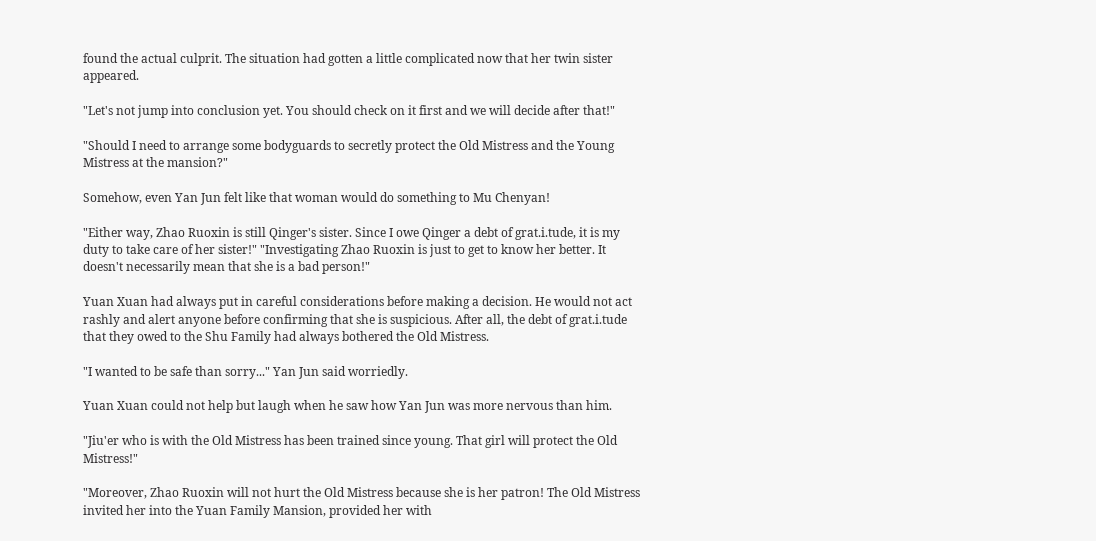found the actual culprit. The situation had gotten a little complicated now that her twin sister appeared.

"Let's not jump into conclusion yet. You should check on it first and we will decide after that!"

"Should I need to arrange some bodyguards to secretly protect the Old Mistress and the Young Mistress at the mansion?"

Somehow, even Yan Jun felt like that woman would do something to Mu Chenyan!

"Either way, Zhao Ruoxin is still Qinger's sister. Since I owe Qinger a debt of grat.i.tude, it is my duty to take care of her sister!" "Investigating Zhao Ruoxin is just to get to know her better. It doesn't necessarily mean that she is a bad person!"

Yuan Xuan had always put in careful considerations before making a decision. He would not act rashly and alert anyone before confirming that she is suspicious. After all, the debt of grat.i.tude that they owed to the Shu Family had always bothered the Old Mistress.

"I wanted to be safe than sorry..." Yan Jun said worriedly.

Yuan Xuan could not help but laugh when he saw how Yan Jun was more nervous than him.

"Jiu'er who is with the Old Mistress has been trained since young. That girl will protect the Old Mistress!"

"Moreover, Zhao Ruoxin will not hurt the Old Mistress because she is her patron! The Old Mistress invited her into the Yuan Family Mansion, provided her with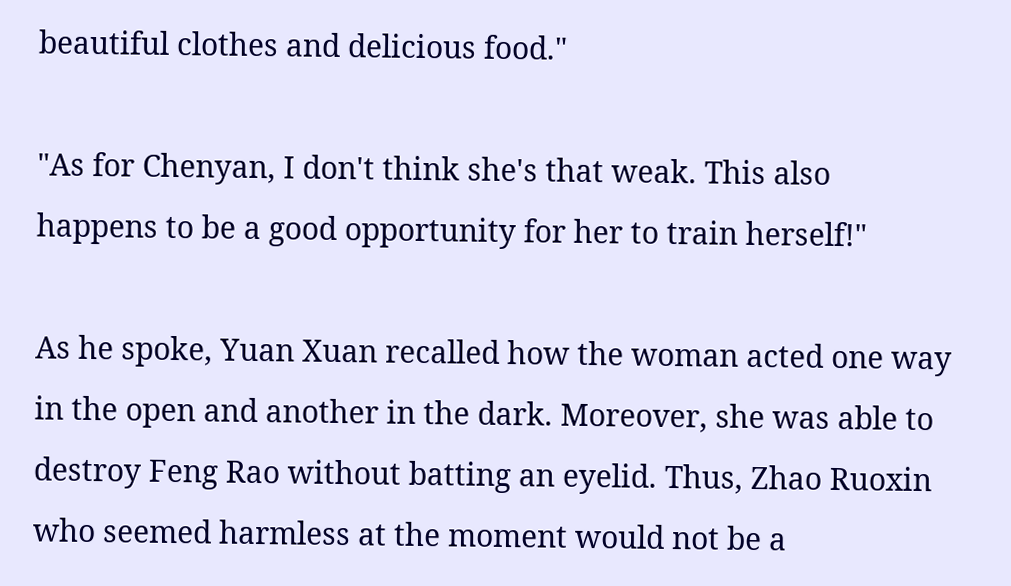beautiful clothes and delicious food."

"As for Chenyan, I don't think she's that weak. This also happens to be a good opportunity for her to train herself!"

As he spoke, Yuan Xuan recalled how the woman acted one way in the open and another in the dark. Moreover, she was able to destroy Feng Rao without batting an eyelid. Thus, Zhao Ruoxin who seemed harmless at the moment would not be a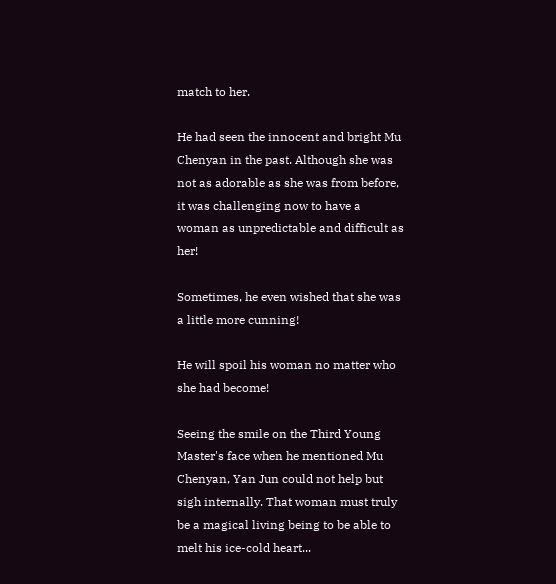match to her.

He had seen the innocent and bright Mu Chenyan in the past. Although she was not as adorable as she was from before, it was challenging now to have a woman as unpredictable and difficult as her!

Sometimes, he even wished that she was a little more cunning!

He will spoil his woman no matter who she had become!

Seeing the smile on the Third Young Master's face when he mentioned Mu Chenyan, Yan Jun could not help but sigh internally. That woman must truly be a magical living being to be able to melt his ice-cold heart...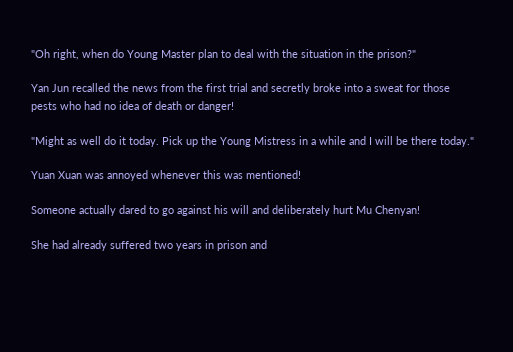"Oh right, when do Young Master plan to deal with the situation in the prison?"

Yan Jun recalled the news from the first trial and secretly broke into a sweat for those pests who had no idea of death or danger!

"Might as well do it today. Pick up the Young Mistress in a while and I will be there today."

Yuan Xuan was annoyed whenever this was mentioned!

Someone actually dared to go against his will and deliberately hurt Mu Chenyan!

She had already suffered two years in prison and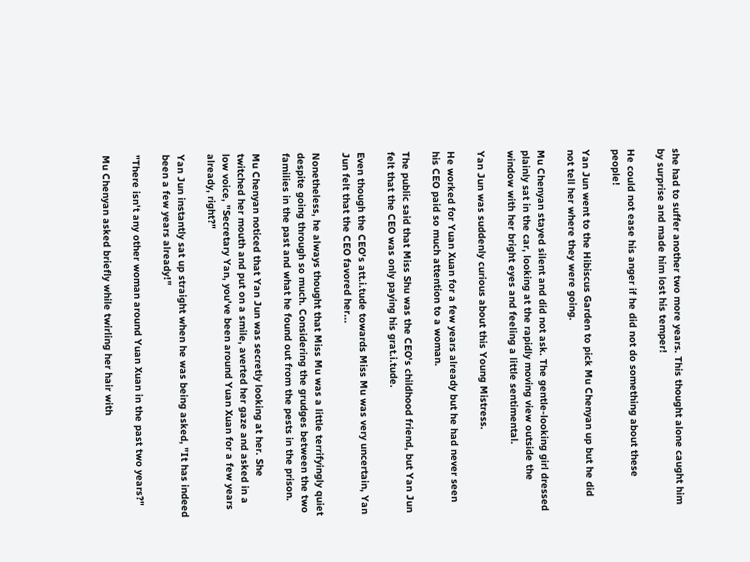she had to suffer another two more years. This thought alone caught him by surprise and made him lost his temper!

He could not ease his anger if he did not do something about these people!

Yan Jun went to the Hibiscus Garden to pick Mu Chenyan up but he did not tell her where they were going.

Mu Chenyan stayed silent and did not ask. The gentle-looking girl dressed plainly sat in the car, looking at the rapidly moving view outside the window with her bright eyes and feeling a little sentimental.

Yan Jun was suddenly curious about this Young Mistress.

He worked for Yuan Xuan for a few years already but he had never seen his CEO paid so much attention to a woman.

The public said that Miss Shu was the CEO's childhood friend, but Yan Jun felt that the CEO was only paying his grat.i.tude.

Even though the CEO's att.i.tude towards Miss Mu was very uncertain, Yan Jun felt that the CEO favored her...

Nonetheless, he always thought that Miss Mu was a little terrifyingly quiet despite going through so much. Considering the grudges between the two families in the past and what he found out from the pests in the prison.

Mu Chenyan noticed that Yan Jun was secretly looking at her. She twitched her mouth and put on a smile, averted her gaze and asked in a low voice, "Secretary Yan, you've been around Yuan Xuan for a few years already, right?"

Yan Jun instantly sat up straight when he was being asked, "It has indeed been a few years already!"

"There isn't any other woman around Yuan Xuan in the past two years?"

Mu Chenyan asked briefly while twirling her hair with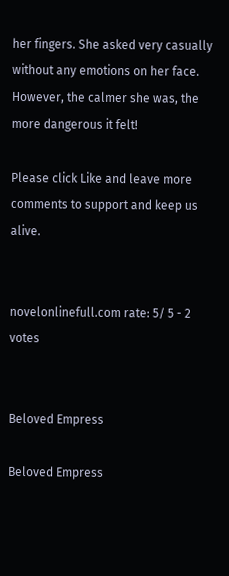her fingers. She asked very casually without any emotions on her face. However, the calmer she was, the more dangerous it felt!

Please click Like and leave more comments to support and keep us alive.


novelonlinefull.com rate: 5/ 5 - 2 votes


Beloved Empress

Beloved Empress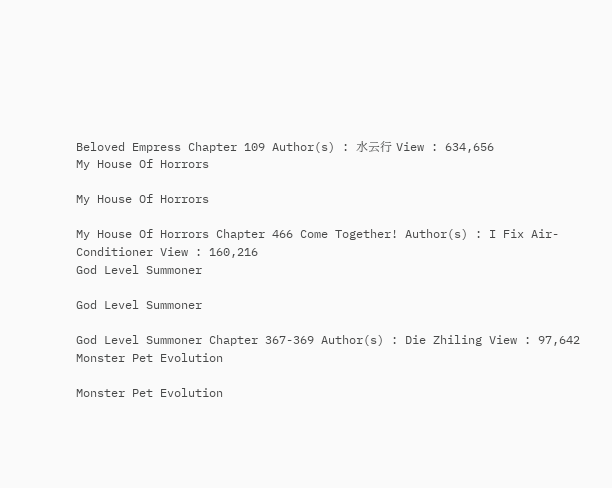Beloved Empress Chapter 109 Author(s) : 水云行 View : 634,656
My House Of Horrors

My House Of Horrors

My House Of Horrors Chapter 466 Come Together! Author(s) : I Fix Air-Conditioner View : 160,216
God Level Summoner

God Level Summoner

God Level Summoner Chapter 367-369 Author(s) : Die Zhiling View : 97,642
Monster Pet Evolution

Monster Pet Evolution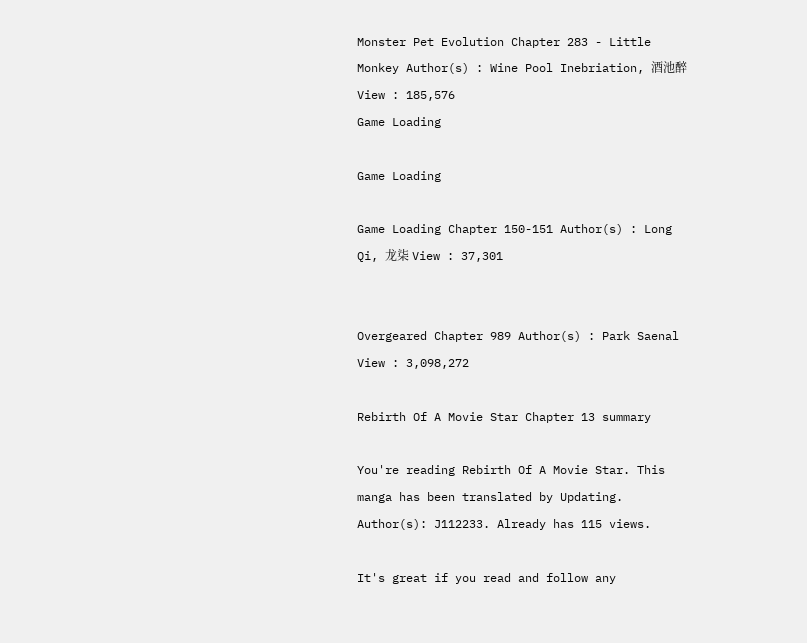Monster Pet Evolution Chapter 283 - Little Monkey Author(s) : Wine Pool Inebriation, 酒池醉 View : 185,576
Game Loading

Game Loading

Game Loading Chapter 150-151 Author(s) : Long Qi, 龙柒 View : 37,301


Overgeared Chapter 989 Author(s) : Park Saenal View : 3,098,272

Rebirth Of A Movie Star Chapter 13 summary

You're reading Rebirth Of A Movie Star. This manga has been translated by Updating. Author(s): J112233. Already has 115 views.

It's great if you read and follow any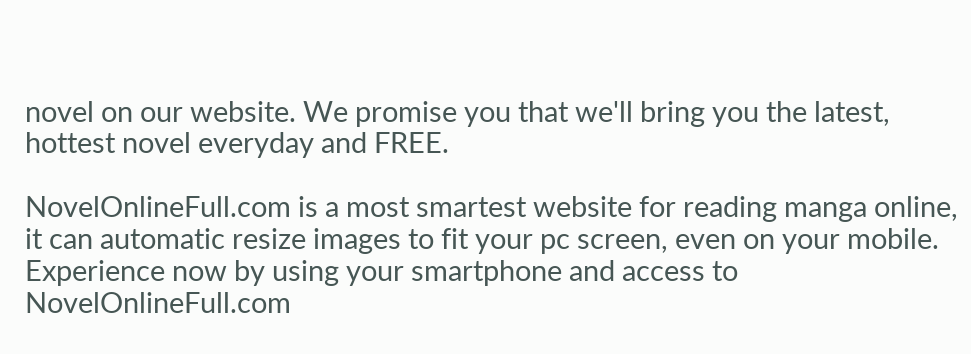novel on our website. We promise you that we'll bring you the latest, hottest novel everyday and FREE.

NovelOnlineFull.com is a most smartest website for reading manga online, it can automatic resize images to fit your pc screen, even on your mobile. Experience now by using your smartphone and access to NovelOnlineFull.com